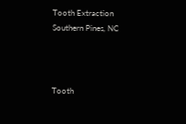Tooth Extraction
Southern Pines, NC



Tooth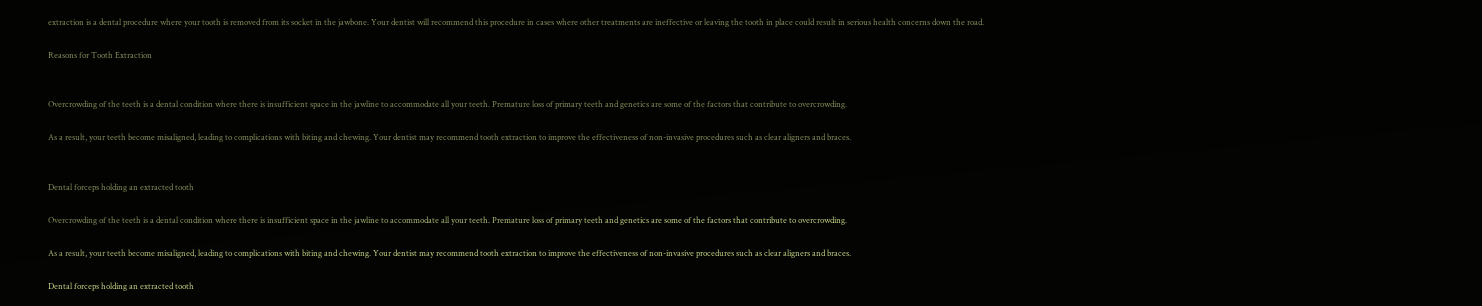extraction is a dental procedure where your tooth is removed from its socket in the jawbone. Your dentist will recommend this procedure in cases where other treatments are ineffective or leaving the tooth in place could result in serious health concerns down the road.

Reasons for Tooth Extraction


Overcrowding of the teeth is a dental condition where there is insufficient space in the jawline to accommodate all your teeth. Premature loss of primary teeth and genetics are some of the factors that contribute to overcrowding.

As a result, your teeth become misaligned, leading to complications with biting and chewing. Your dentist may recommend tooth extraction to improve the effectiveness of non-invasive procedures such as clear aligners and braces.


Dental forceps holding an extracted tooth

Overcrowding of the teeth is a dental condition where there is insufficient space in the jawline to accommodate all your teeth. Premature loss of primary teeth and genetics are some of the factors that contribute to overcrowding.

As a result, your teeth become misaligned, leading to complications with biting and chewing. Your dentist may recommend tooth extraction to improve the effectiveness of non-invasive procedures such as clear aligners and braces.

Dental forceps holding an extracted tooth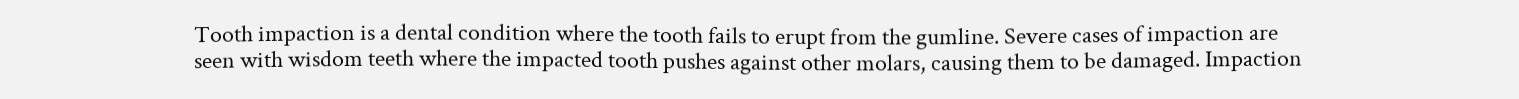Tooth impaction is a dental condition where the tooth fails to erupt from the gumline. Severe cases of impaction are seen with wisdom teeth where the impacted tooth pushes against other molars, causing them to be damaged. Impaction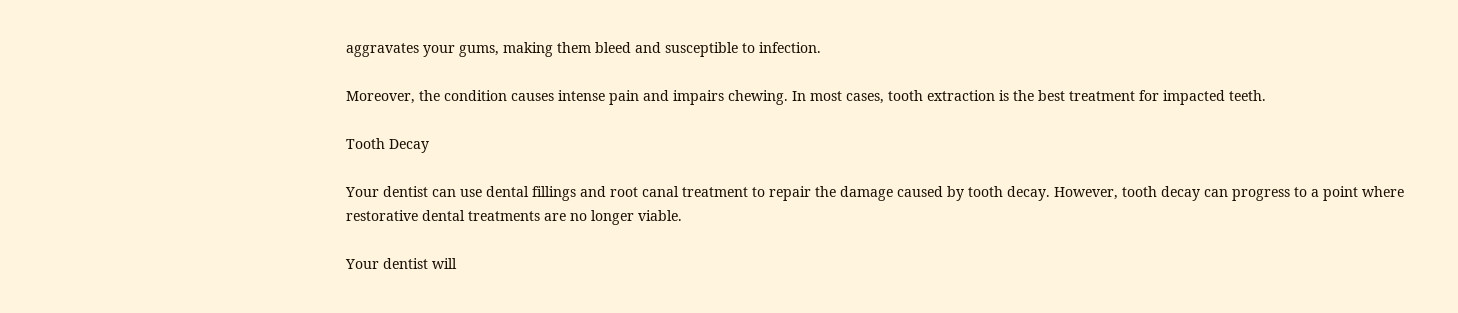aggravates your gums, making them bleed and susceptible to infection.

Moreover, the condition causes intense pain and impairs chewing. In most cases, tooth extraction is the best treatment for impacted teeth.

Tooth Decay

Your dentist can use dental fillings and root canal treatment to repair the damage caused by tooth decay. However, tooth decay can progress to a point where restorative dental treatments are no longer viable.

Your dentist will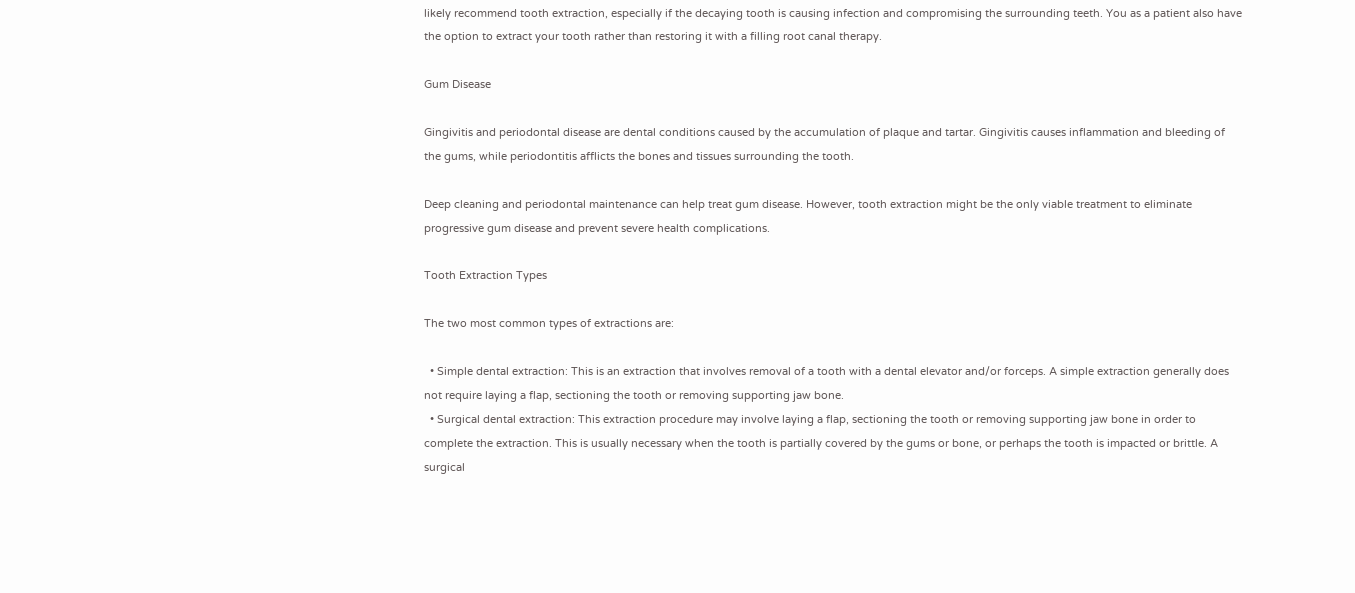likely recommend tooth extraction, especially if the decaying tooth is causing infection and compromising the surrounding teeth. You as a patient also have the option to extract your tooth rather than restoring it with a filling root canal therapy.

Gum Disease

Gingivitis and periodontal disease are dental conditions caused by the accumulation of plaque and tartar. Gingivitis causes inflammation and bleeding of the gums, while periodontitis afflicts the bones and tissues surrounding the tooth.

Deep cleaning and periodontal maintenance can help treat gum disease. However, tooth extraction might be the only viable treatment to eliminate progressive gum disease and prevent severe health complications.

Tooth Extraction Types

The two most common types of extractions are:

  • Simple dental extraction: This is an extraction that involves removal of a tooth with a dental elevator and/or forceps. A simple extraction generally does not require laying a flap, sectioning the tooth or removing supporting jaw bone.
  • Surgical dental extraction: This extraction procedure may involve laying a flap, sectioning the tooth or removing supporting jaw bone in order to complete the extraction. This is usually necessary when the tooth is partially covered by the gums or bone, or perhaps the tooth is impacted or brittle. A surgical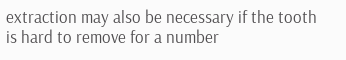extraction may also be necessary if the tooth is hard to remove for a number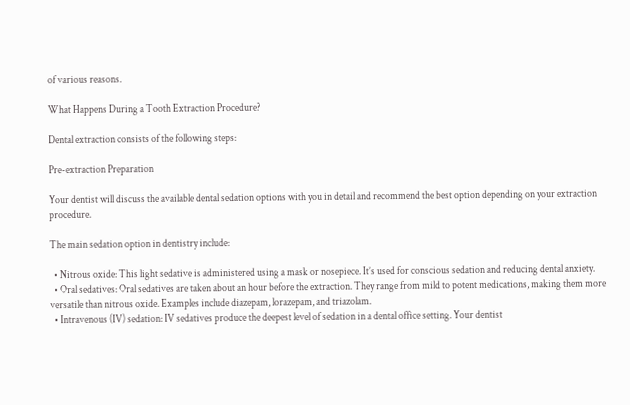of various reasons.

What Happens During a Tooth Extraction Procedure?

Dental extraction consists of the following steps:

Pre-extraction Preparation

Your dentist will discuss the available dental sedation options with you in detail and recommend the best option depending on your extraction procedure.

The main sedation option in dentistry include:

  • Nitrous oxide: This light sedative is administered using a mask or nosepiece. It’s used for conscious sedation and reducing dental anxiety.
  • Oral sedatives: Oral sedatives are taken about an hour before the extraction. They range from mild to potent medications, making them more versatile than nitrous oxide. Examples include diazepam, lorazepam, and triazolam.
  • Intravenous (IV) sedation: IV sedatives produce the deepest level of sedation in a dental office setting. Your dentist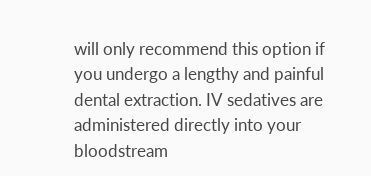will only recommend this option if you undergo a lengthy and painful dental extraction. IV sedatives are administered directly into your bloodstream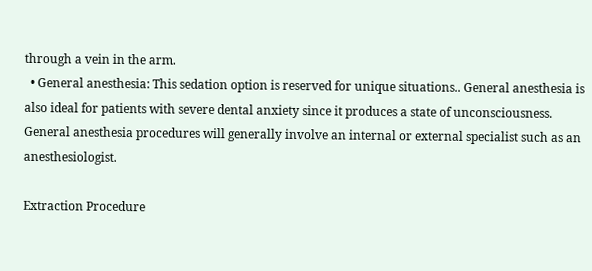through a vein in the arm.
  • General anesthesia: This sedation option is reserved for unique situations.. General anesthesia is also ideal for patients with severe dental anxiety since it produces a state of unconsciousness. General anesthesia procedures will generally involve an internal or external specialist such as an anesthesiologist.

Extraction Procedure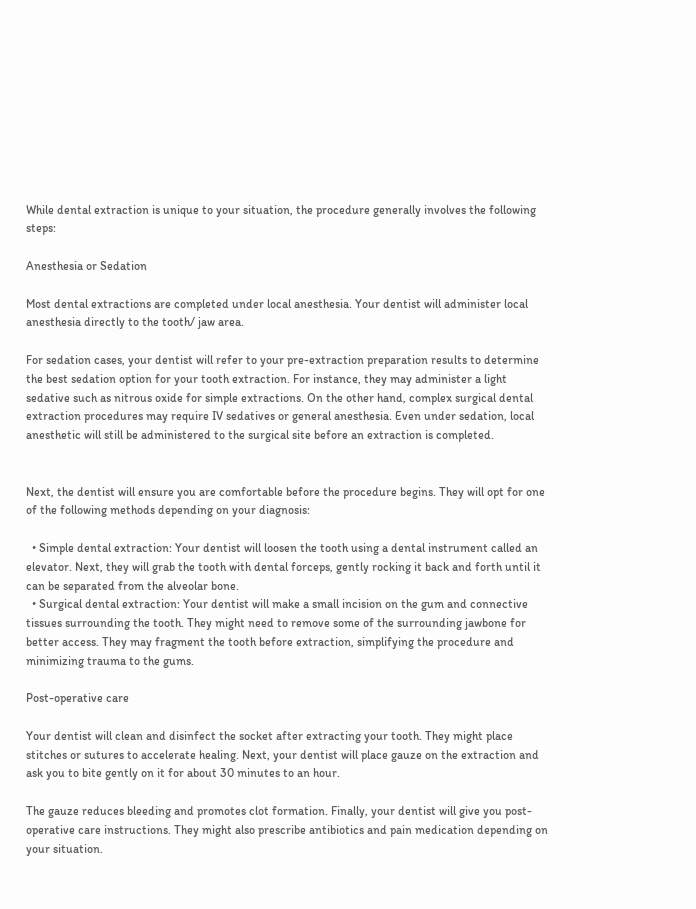While dental extraction is unique to your situation, the procedure generally involves the following steps:

Anesthesia or Sedation

Most dental extractions are completed under local anesthesia. Your dentist will administer local anesthesia directly to the tooth/ jaw area.

For sedation cases, your dentist will refer to your pre-extraction preparation results to determine the best sedation option for your tooth extraction. For instance, they may administer a light sedative such as nitrous oxide for simple extractions. On the other hand, complex surgical dental extraction procedures may require IV sedatives or general anesthesia. Even under sedation, local anesthetic will still be administered to the surgical site before an extraction is completed.


Next, the dentist will ensure you are comfortable before the procedure begins. They will opt for one of the following methods depending on your diagnosis:

  • Simple dental extraction: Your dentist will loosen the tooth using a dental instrument called an elevator. Next, they will grab the tooth with dental forceps, gently rocking it back and forth until it can be separated from the alveolar bone.
  • Surgical dental extraction: Your dentist will make a small incision on the gum and connective tissues surrounding the tooth. They might need to remove some of the surrounding jawbone for better access. They may fragment the tooth before extraction, simplifying the procedure and minimizing trauma to the gums.

Post-operative care

Your dentist will clean and disinfect the socket after extracting your tooth. They might place stitches or sutures to accelerate healing. Next, your dentist will place gauze on the extraction and ask you to bite gently on it for about 30 minutes to an hour.

The gauze reduces bleeding and promotes clot formation. Finally, your dentist will give you post-operative care instructions. They might also prescribe antibiotics and pain medication depending on your situation.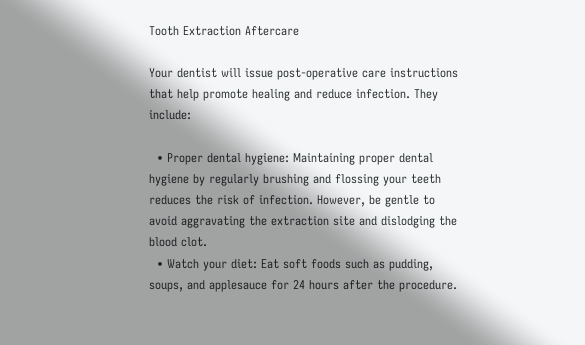Tooth Extraction Aftercare

Your dentist will issue post-operative care instructions that help promote healing and reduce infection. They include:

  • Proper dental hygiene: Maintaining proper dental hygiene by regularly brushing and flossing your teeth reduces the risk of infection. However, be gentle to avoid aggravating the extraction site and dislodging the blood clot.
  • Watch your diet: Eat soft foods such as pudding, soups, and applesauce for 24 hours after the procedure.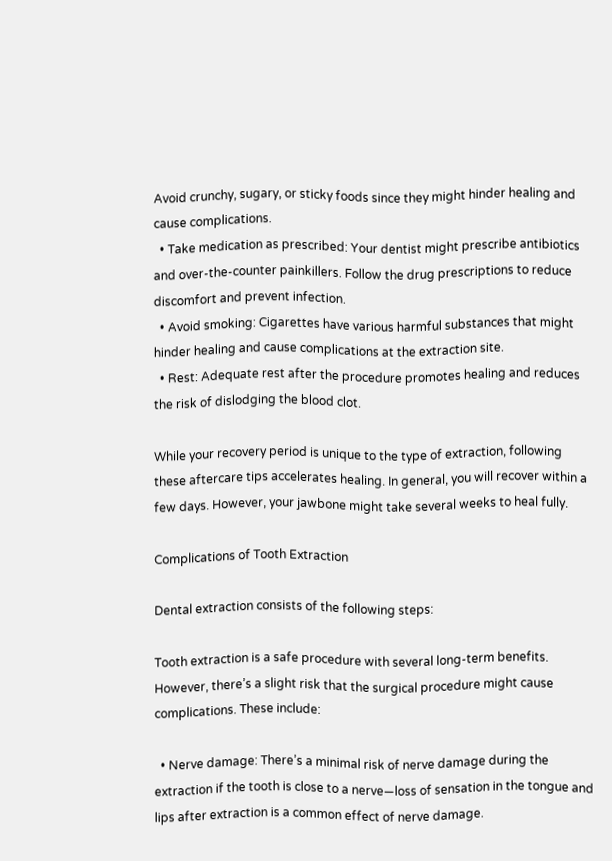Avoid crunchy, sugary, or sticky foods since they might hinder healing and cause complications.
  • Take medication as prescribed: Your dentist might prescribe antibiotics and over-the-counter painkillers. Follow the drug prescriptions to reduce discomfort and prevent infection.
  • Avoid smoking: Cigarettes have various harmful substances that might hinder healing and cause complications at the extraction site.
  • Rest: Adequate rest after the procedure promotes healing and reduces the risk of dislodging the blood clot.

While your recovery period is unique to the type of extraction, following these aftercare tips accelerates healing. In general, you will recover within a few days. However, your jawbone might take several weeks to heal fully.

Complications of Tooth Extraction

Dental extraction consists of the following steps:

Tooth extraction is a safe procedure with several long-term benefits. However, there’s a slight risk that the surgical procedure might cause complications. These include:

  • Nerve damage: There’s a minimal risk of nerve damage during the extraction if the tooth is close to a nerve—loss of sensation in the tongue and lips after extraction is a common effect of nerve damage.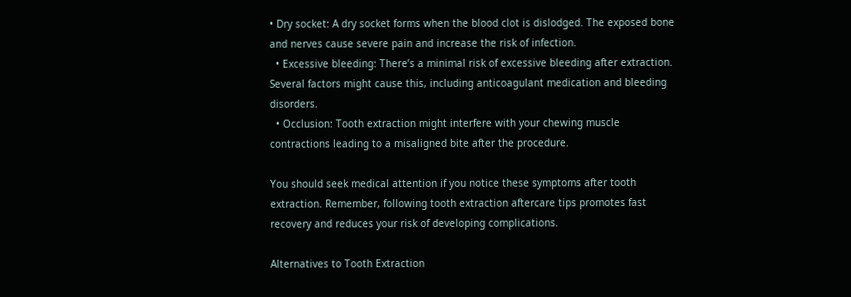• Dry socket: A dry socket forms when the blood clot is dislodged. The exposed bone and nerves cause severe pain and increase the risk of infection.
  • Excessive bleeding: There’s a minimal risk of excessive bleeding after extraction. Several factors might cause this, including anticoagulant medication and bleeding disorders.
  • Occlusion: Tooth extraction might interfere with your chewing muscle contractions leading to a misaligned bite after the procedure.

You should seek medical attention if you notice these symptoms after tooth extraction. Remember, following tooth extraction aftercare tips promotes fast recovery and reduces your risk of developing complications.

Alternatives to Tooth Extraction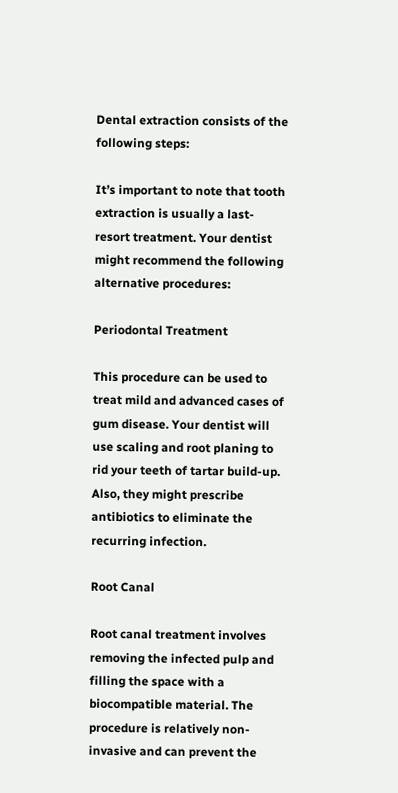Dental extraction consists of the following steps:

It’s important to note that tooth extraction is usually a last-resort treatment. Your dentist might recommend the following alternative procedures:

Periodontal Treatment

This procedure can be used to treat mild and advanced cases of gum disease. Your dentist will use scaling and root planing to rid your teeth of tartar build-up. Also, they might prescribe antibiotics to eliminate the recurring infection.

Root Canal

Root canal treatment involves removing the infected pulp and filling the space with a biocompatible material. The procedure is relatively non-invasive and can prevent the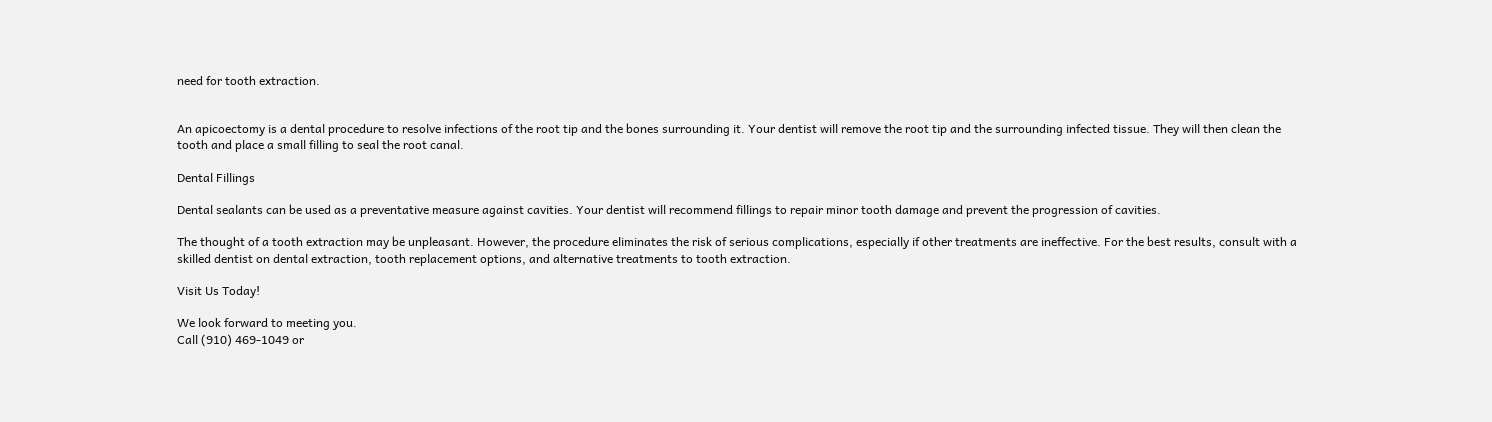need for tooth extraction.


An apicoectomy is a dental procedure to resolve infections of the root tip and the bones surrounding it. Your dentist will remove the root tip and the surrounding infected tissue. They will then clean the tooth and place a small filling to seal the root canal.

Dental Fillings

Dental sealants can be used as a preventative measure against cavities. Your dentist will recommend fillings to repair minor tooth damage and prevent the progression of cavities.

The thought of a tooth extraction may be unpleasant. However, the procedure eliminates the risk of serious complications, especially if other treatments are ineffective. For the best results, consult with a skilled dentist on dental extraction, tooth replacement options, and alternative treatments to tooth extraction.

Visit Us Today!

We look forward to meeting you.
Call (910) 469-1049 or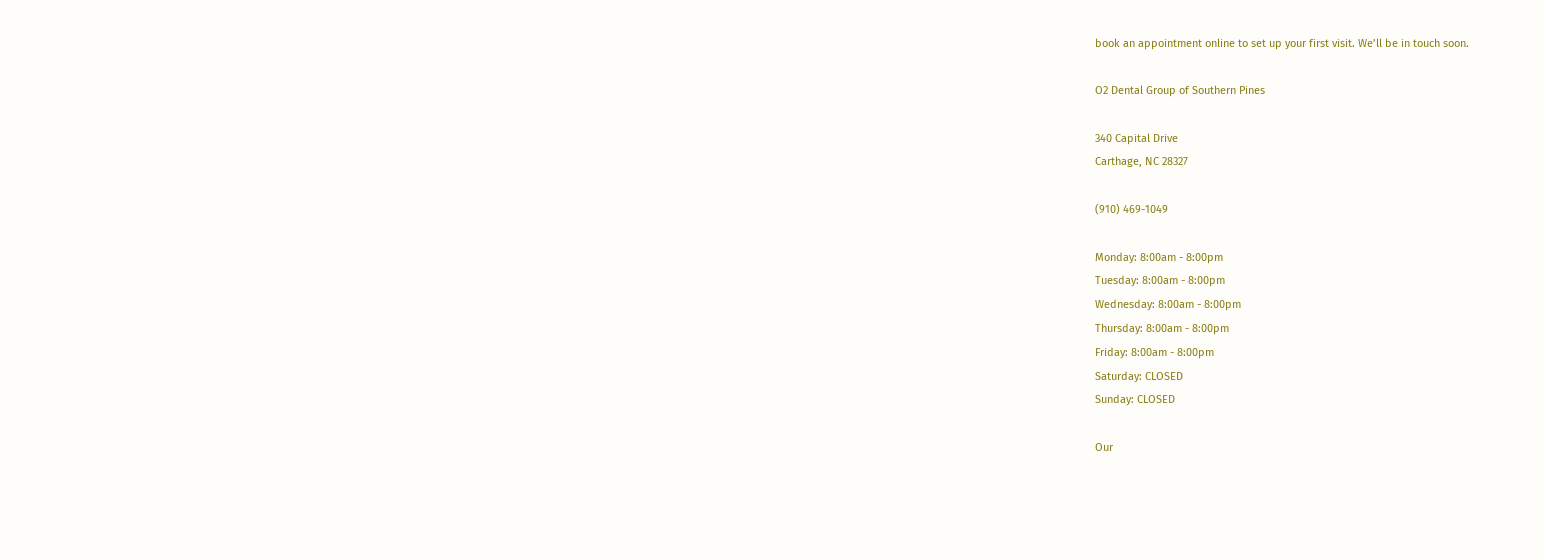book an appointment online to set up your first visit. We’ll be in touch soon.

O2 Dental Group of Southern Pines

340 Capital Drive
Carthage, NC 28327

(910) 469-1049

Monday: 8:00am - 8:00pm
Tuesday: 8:00am - 8:00pm
Wednesday: 8:00am - 8:00pm
Thursday: 8:00am - 8:00pm
Friday: 8:00am - 8:00pm
Saturday: CLOSED
Sunday: CLOSED

Our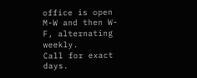office is open M-W and then W-F, alternating weekly.
Call for exact days.